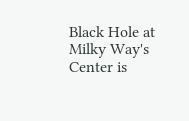Black Hole at Milky Way's Center is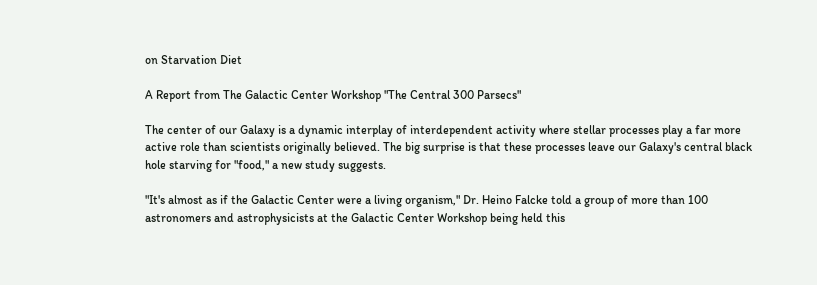on Starvation Diet

A Report from The Galactic Center Workshop "The Central 300 Parsecs"

The center of our Galaxy is a dynamic interplay of interdependent activity where stellar processes play a far more active role than scientists originally believed. The big surprise is that these processes leave our Galaxy's central black hole starving for "food," a new study suggests.

"It's almost as if the Galactic Center were a living organism," Dr. Heino Falcke told a group of more than 100 astronomers and astrophysicists at the Galactic Center Workshop being held this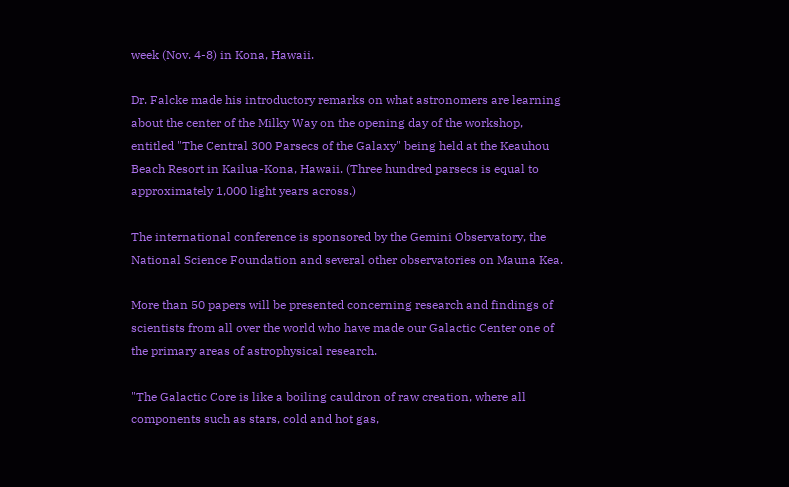week (Nov. 4-8) in Kona, Hawaii.

Dr. Falcke made his introductory remarks on what astronomers are learning about the center of the Milky Way on the opening day of the workshop, entitled "The Central 300 Parsecs of the Galaxy" being held at the Keauhou Beach Resort in Kailua-Kona, Hawaii. (Three hundred parsecs is equal to approximately 1,000 light years across.)

The international conference is sponsored by the Gemini Observatory, the National Science Foundation and several other observatories on Mauna Kea.

More than 50 papers will be presented concerning research and findings of scientists from all over the world who have made our Galactic Center one of the primary areas of astrophysical research.

"The Galactic Core is like a boiling cauldron of raw creation, where all components such as stars, cold and hot gas,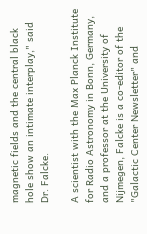magnetic fields and the central black hole show an intimate interplay," said Dr. Falcke.

A scientist with the Max Planck Institute for Radio Astronomy in Bonn, Germany, and a professor at the University of Nijmegen, Falcke is a co-editor of the "Galactic Center Newsletter" and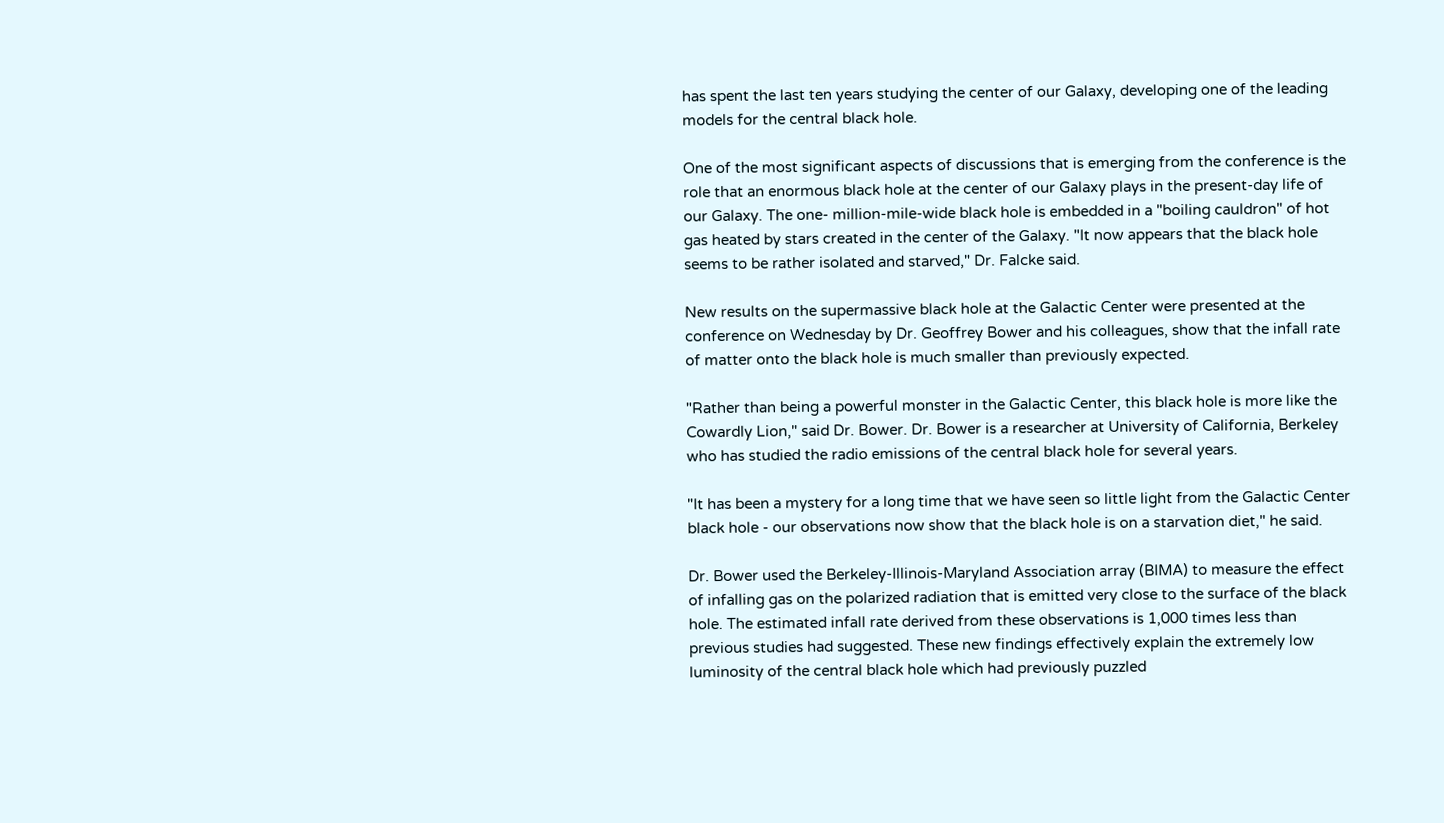has spent the last ten years studying the center of our Galaxy, developing one of the leading models for the central black hole.

One of the most significant aspects of discussions that is emerging from the conference is the role that an enormous black hole at the center of our Galaxy plays in the present-day life of our Galaxy. The one- million-mile-wide black hole is embedded in a "boiling cauldron" of hot gas heated by stars created in the center of the Galaxy. "It now appears that the black hole seems to be rather isolated and starved," Dr. Falcke said.

New results on the supermassive black hole at the Galactic Center were presented at the conference on Wednesday by Dr. Geoffrey Bower and his colleagues, show that the infall rate of matter onto the black hole is much smaller than previously expected.

"Rather than being a powerful monster in the Galactic Center, this black hole is more like the Cowardly Lion," said Dr. Bower. Dr. Bower is a researcher at University of California, Berkeley who has studied the radio emissions of the central black hole for several years.

"It has been a mystery for a long time that we have seen so little light from the Galactic Center black hole - our observations now show that the black hole is on a starvation diet," he said.

Dr. Bower used the Berkeley-Illinois-Maryland Association array (BIMA) to measure the effect of infalling gas on the polarized radiation that is emitted very close to the surface of the black hole. The estimated infall rate derived from these observations is 1,000 times less than previous studies had suggested. These new findings effectively explain the extremely low luminosity of the central black hole which had previously puzzled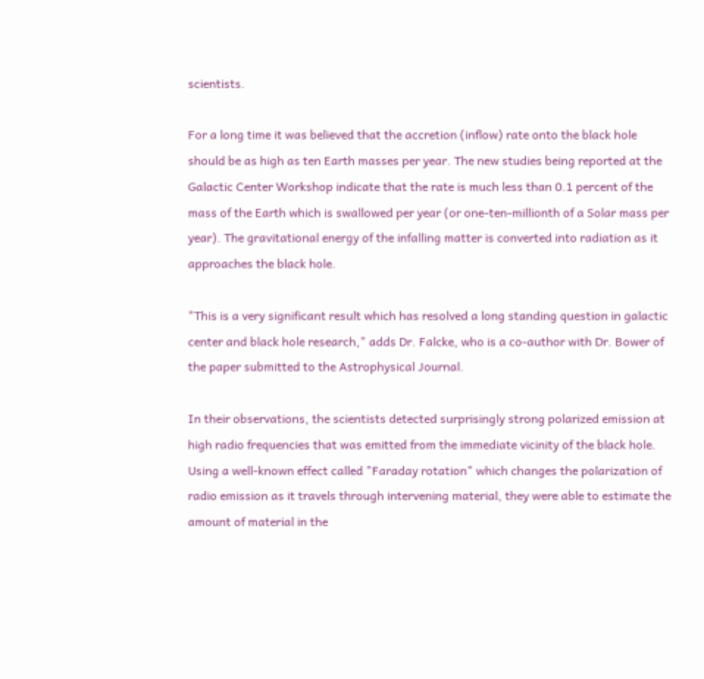scientists.

For a long time it was believed that the accretion (inflow) rate onto the black hole should be as high as ten Earth masses per year. The new studies being reported at the Galactic Center Workshop indicate that the rate is much less than 0.1 percent of the mass of the Earth which is swallowed per year (or one-ten-millionth of a Solar mass per year). The gravitational energy of the infalling matter is converted into radiation as it approaches the black hole.

"This is a very significant result which has resolved a long standing question in galactic center and black hole research," adds Dr. Falcke, who is a co-author with Dr. Bower of the paper submitted to the Astrophysical Journal.

In their observations, the scientists detected surprisingly strong polarized emission at high radio frequencies that was emitted from the immediate vicinity of the black hole. Using a well-known effect called "Faraday rotation" which changes the polarization of radio emission as it travels through intervening material, they were able to estimate the amount of material in the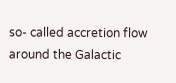so- called accretion flow around the Galactic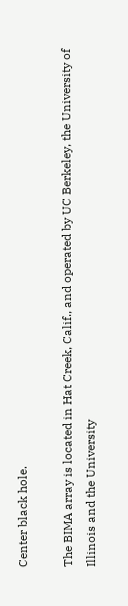Center black hole.

The BIMA array is located in Hat Creek, Calif., and operated by UC Berkeley, the University of Illinois and the University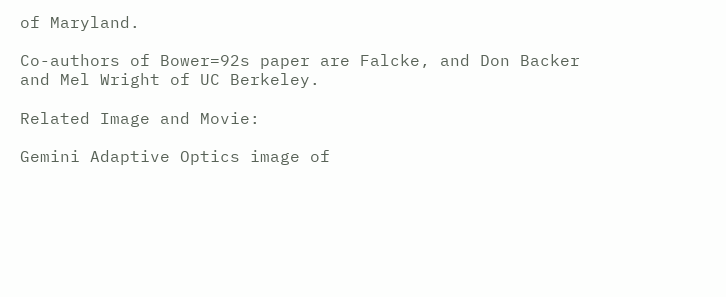of Maryland.

Co-authors of Bower=92s paper are Falcke, and Don Backer and Mel Wright of UC Berkeley.

Related Image and Movie:

Gemini Adaptive Optics image of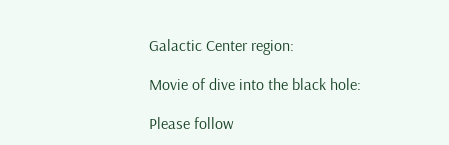Galactic Center region:

Movie of dive into the black hole:

Please follow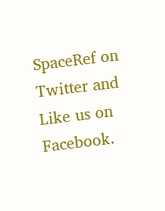SpaceRef on Twitter and Like us on Facebook.